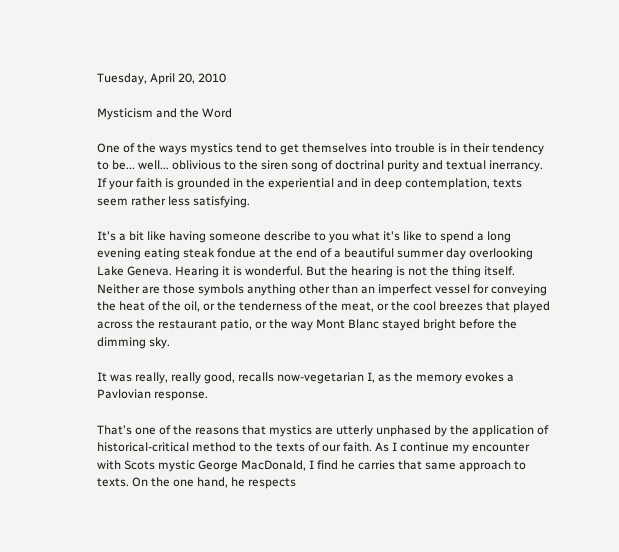Tuesday, April 20, 2010

Mysticism and the Word

One of the ways mystics tend to get themselves into trouble is in their tendency to be... well... oblivious to the siren song of doctrinal purity and textual inerrancy. If your faith is grounded in the experiential and in deep contemplation, texts seem rather less satisfying.

It's a bit like having someone describe to you what it's like to spend a long evening eating steak fondue at the end of a beautiful summer day overlooking Lake Geneva. Hearing it is wonderful. But the hearing is not the thing itself. Neither are those symbols anything other than an imperfect vessel for conveying the heat of the oil, or the tenderness of the meat, or the cool breezes that played across the restaurant patio, or the way Mont Blanc stayed bright before the dimming sky.

It was really, really good, recalls now-vegetarian I, as the memory evokes a Pavlovian response.

That's one of the reasons that mystics are utterly unphased by the application of historical-critical method to the texts of our faith. As I continue my encounter with Scots mystic George MacDonald, I find he carries that same approach to texts. On the one hand, he respects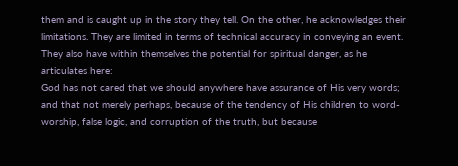them and is caught up in the story they tell. On the other, he acknowledges their limitations. They are limited in terms of technical accuracy in conveying an event. They also have within themselves the potential for spiritual danger, as he articulates here:
God has not cared that we should anywhere have assurance of His very words; and that not merely perhaps, because of the tendency of His children to word-worship, false logic, and corruption of the truth, but because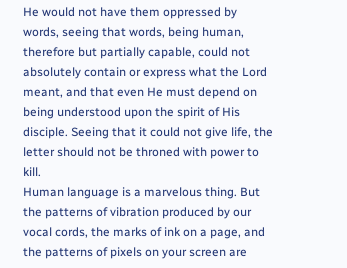He would not have them oppressed by words, seeing that words, being human, therefore but partially capable, could not absolutely contain or express what the Lord meant, and that even He must depend on being understood upon the spirit of His disciple. Seeing that it could not give life, the letter should not be throned with power to kill.
Human language is a marvelous thing. But the patterns of vibration produced by our vocal cords, the marks of ink on a page, and the patterns of pixels on your screen are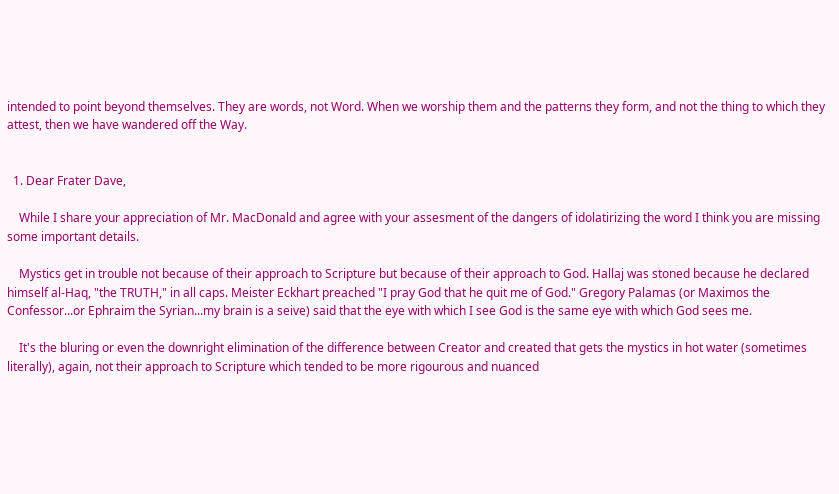intended to point beyond themselves. They are words, not Word. When we worship them and the patterns they form, and not the thing to which they attest, then we have wandered off the Way.


  1. Dear Frater Dave,

    While I share your appreciation of Mr. MacDonald and agree with your assesment of the dangers of idolatirizing the word I think you are missing some important details.

    Mystics get in trouble not because of their approach to Scripture but because of their approach to God. Hallaj was stoned because he declared himself al-Haq, "the TRUTH," in all caps. Meister Eckhart preached "I pray God that he quit me of God." Gregory Palamas (or Maximos the Confessor...or Ephraim the Syrian...my brain is a seive) said that the eye with which I see God is the same eye with which God sees me.

    It's the bluring or even the downright elimination of the difference between Creator and created that gets the mystics in hot water (sometimes literally), again, not their approach to Scripture which tended to be more rigourous and nuanced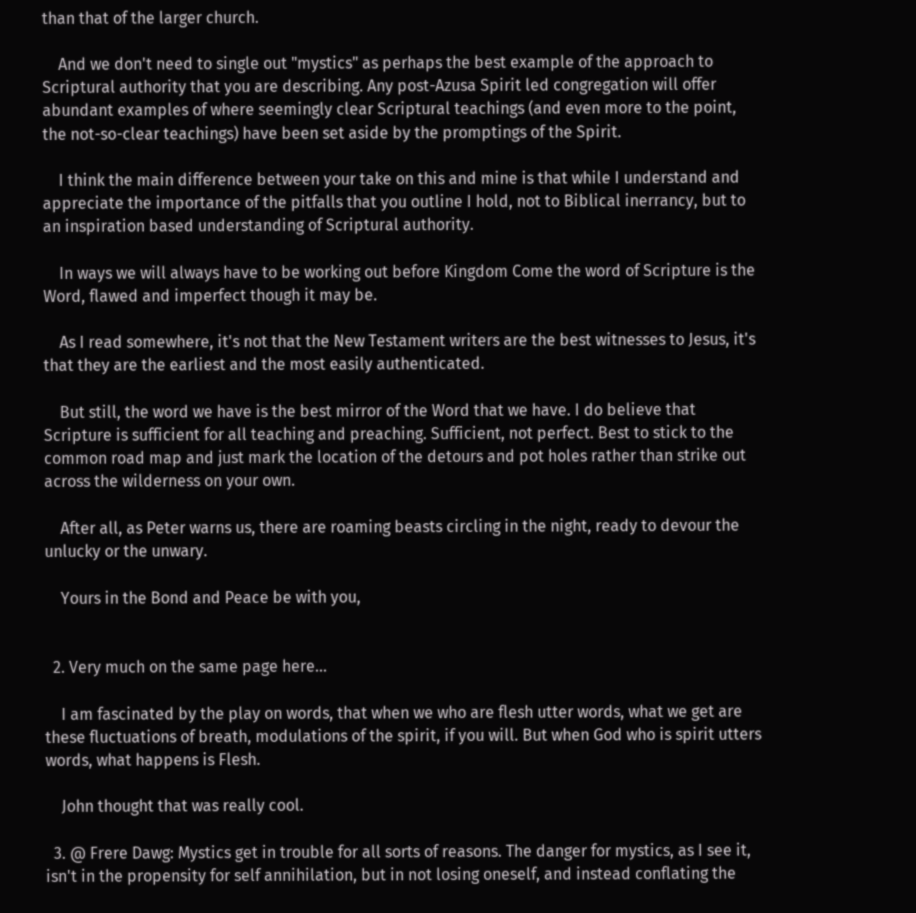than that of the larger church.

    And we don't need to single out "mystics" as perhaps the best example of the approach to Scriptural authority that you are describing. Any post-Azusa Spirit led congregation will offer abundant examples of where seemingly clear Scriptural teachings (and even more to the point, the not-so-clear teachings) have been set aside by the promptings of the Spirit.

    I think the main difference between your take on this and mine is that while I understand and appreciate the importance of the pitfalls that you outline I hold, not to Biblical inerrancy, but to an inspiration based understanding of Scriptural authority.

    In ways we will always have to be working out before Kingdom Come the word of Scripture is the Word, flawed and imperfect though it may be.

    As I read somewhere, it's not that the New Testament writers are the best witnesses to Jesus, it's that they are the earliest and the most easily authenticated.

    But still, the word we have is the best mirror of the Word that we have. I do believe that Scripture is sufficient for all teaching and preaching. Sufficient, not perfect. Best to stick to the common road map and just mark the location of the detours and pot holes rather than strike out across the wilderness on your own.

    After all, as Peter warns us, there are roaming beasts circling in the night, ready to devour the unlucky or the unwary.

    Yours in the Bond and Peace be with you,


  2. Very much on the same page here...

    I am fascinated by the play on words, that when we who are flesh utter words, what we get are these fluctuations of breath, modulations of the spirit, if you will. But when God who is spirit utters words, what happens is Flesh.

    John thought that was really cool.

  3. @ Frere Dawg: Mystics get in trouble for all sorts of reasons. The danger for mystics, as I see it, isn't in the propensity for self annihilation, but in not losing oneself, and instead conflating the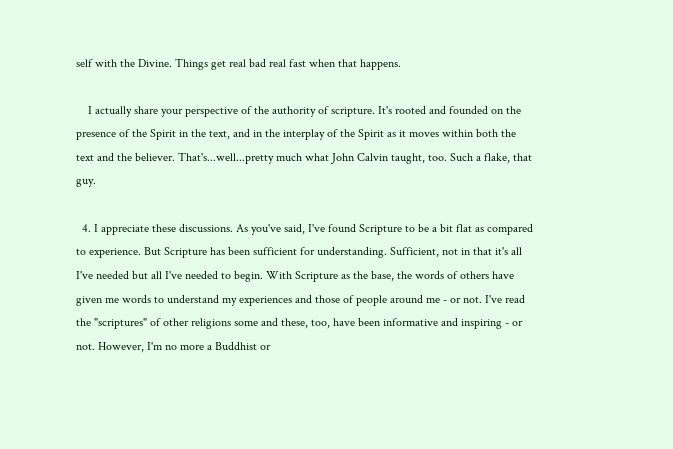self with the Divine. Things get real bad real fast when that happens.

    I actually share your perspective of the authority of scripture. It's rooted and founded on the presence of the Spirit in the text, and in the interplay of the Spirit as it moves within both the text and the believer. That's...well...pretty much what John Calvin taught, too. Such a flake, that guy.

  4. I appreciate these discussions. As you've said, I've found Scripture to be a bit flat as compared to experience. But Scripture has been sufficient for understanding. Sufficient, not in that it's all I've needed but all I've needed to begin. With Scripture as the base, the words of others have given me words to understand my experiences and those of people around me - or not. I've read the "scriptures" of other religions some and these, too, have been informative and inspiring - or not. However, I'm no more a Buddhist or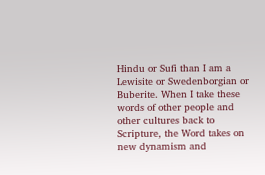Hindu or Sufi than I am a Lewisite or Swedenborgian or Buberite. When I take these words of other people and other cultures back to Scripture, the Word takes on new dynamism and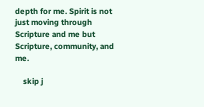depth for me. Spirit is not just moving through Scripture and me but Scripture, community, and me.

    skip j